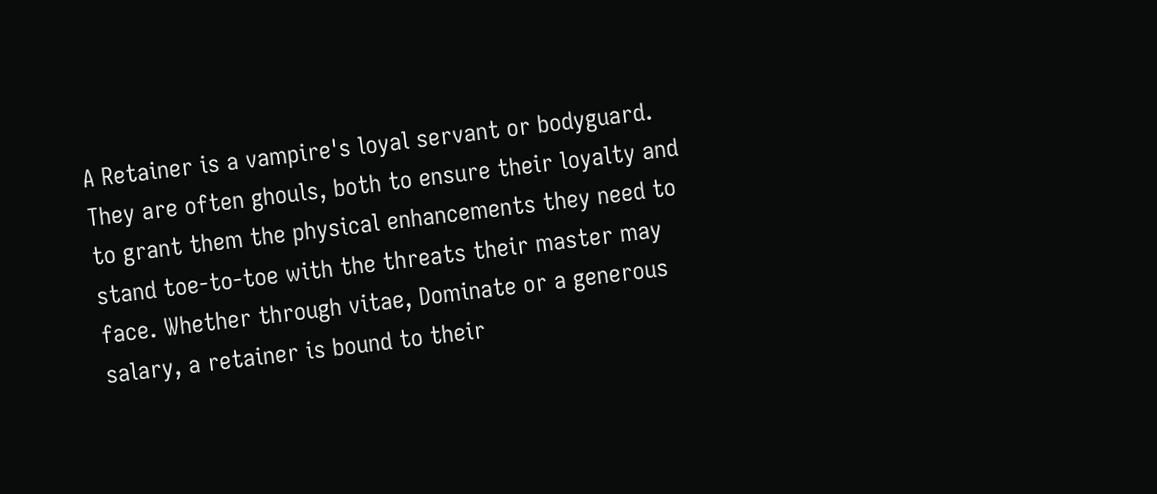A Retainer is a vampire's loyal servant or bodyguard. They are often ghouls, both to ensure their loyalty and to grant them the physical enhancements they need to stand toe-to-toe with the threats their master may face. Whether through vitae, Dominate or a generous salary, a retainer is bound to their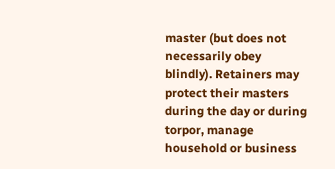master (but does not necessarily obey blindly). Retainers may protect their masters during the day or during torpor, manage household or business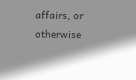affairs, or otherwise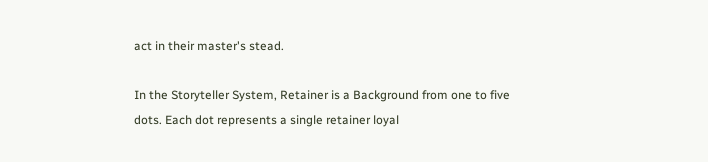act in their master's stead.

In the Storyteller System, Retainer is a Background from one to five dots. Each dot represents a single retainer loyal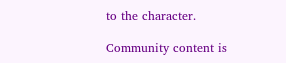to the character.

Community content is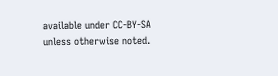available under CC-BY-SA unless otherwise noted.